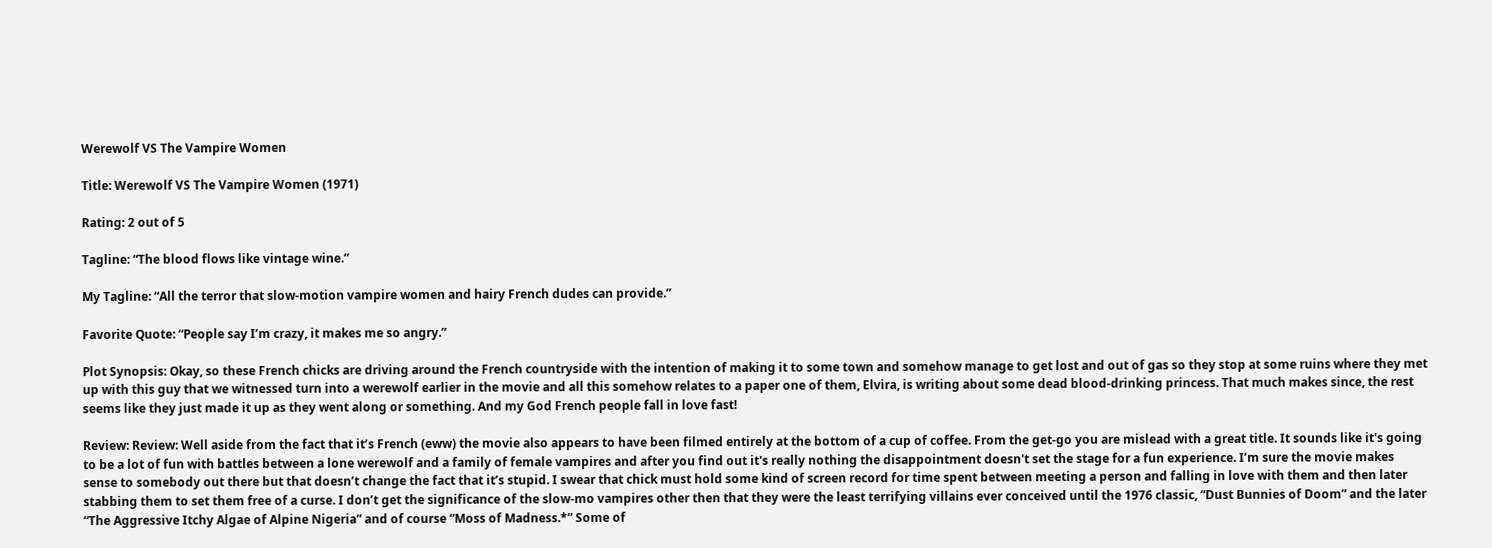Werewolf VS The Vampire Women

Title: Werewolf VS The Vampire Women (1971)

Rating: 2 out of 5

Tagline: “The blood flows like vintage wine.”

My Tagline: “All the terror that slow-motion vampire women and hairy French dudes can provide.”

Favorite Quote: “People say I’m crazy, it makes me so angry.”

Plot Synopsis: Okay, so these French chicks are driving around the French countryside with the intention of making it to some town and somehow manage to get lost and out of gas so they stop at some ruins where they met up with this guy that we witnessed turn into a werewolf earlier in the movie and all this somehow relates to a paper one of them, Elvira, is writing about some dead blood-drinking princess. That much makes since, the rest seems like they just made it up as they went along or something. And my God French people fall in love fast!

Review: Review: Well aside from the fact that it’s French (eww) the movie also appears to have been filmed entirely at the bottom of a cup of coffee. From the get-go you are mislead with a great title. It sounds like it's going to be a lot of fun with battles between a lone werewolf and a family of female vampires and after you find out it's really nothing the disappointment doesn't set the stage for a fun experience. I’m sure the movie makes sense to somebody out there but that doesn’t change the fact that it’s stupid. I swear that chick must hold some kind of screen record for time spent between meeting a person and falling in love with them and then later stabbing them to set them free of a curse. I don’t get the significance of the slow-mo vampires other then that they were the least terrifying villains ever conceived until the 1976 classic, “Dust Bunnies of Doom” and the later “The Aggressive Itchy Algae of Alpine Nigeria” and of course “Moss of Madness.*” Some of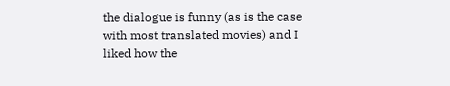the dialogue is funny (as is the case with most translated movies) and I liked how the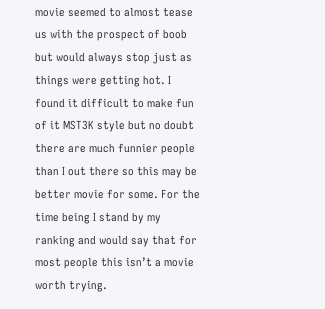movie seemed to almost tease us with the prospect of boob but would always stop just as things were getting hot. I found it difficult to make fun of it MST3K style but no doubt there are much funnier people than I out there so this may be better movie for some. For the time being I stand by my ranking and would say that for most people this isn’t a movie worth trying.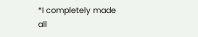*I completely made all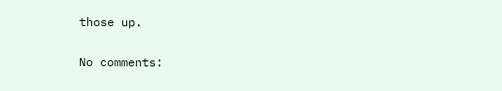those up.

No comments: